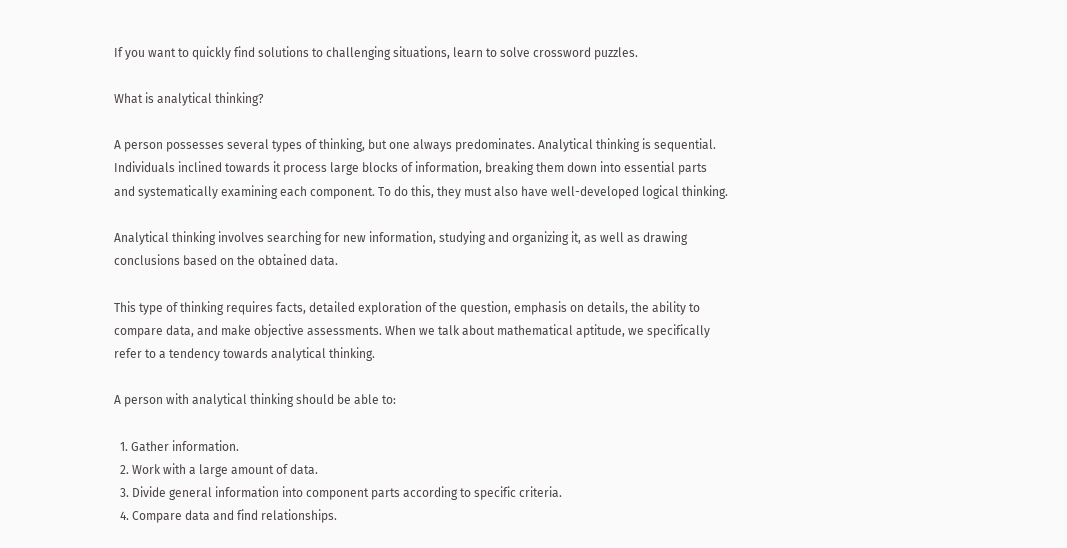If you want to quickly find solutions to challenging situations, learn to solve crossword puzzles.

What is analytical thinking?

A person possesses several types of thinking, but one always predominates. Analytical thinking is sequential. Individuals inclined towards it process large blocks of information, breaking them down into essential parts and systematically examining each component. To do this, they must also have well-developed logical thinking.

Analytical thinking involves searching for new information, studying and organizing it, as well as drawing conclusions based on the obtained data.

This type of thinking requires facts, detailed exploration of the question, emphasis on details, the ability to compare data, and make objective assessments. When we talk about mathematical aptitude, we specifically refer to a tendency towards analytical thinking.

A person with analytical thinking should be able to:

  1. Gather information.
  2. Work with a large amount of data.
  3. Divide general information into component parts according to specific criteria.
  4. Compare data and find relationships.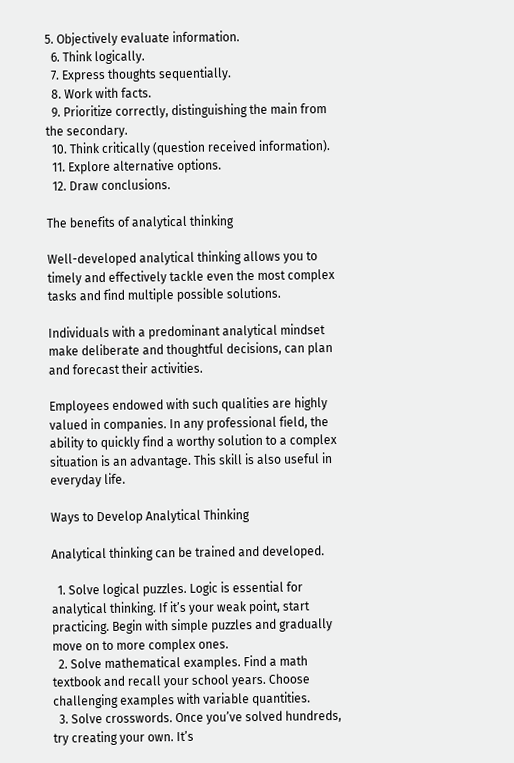5. Objectively evaluate information.
  6. Think logically.
  7. Express thoughts sequentially.
  8. Work with facts.
  9. Prioritize correctly, distinguishing the main from the secondary.
  10. Think critically (question received information).
  11. Explore alternative options.
  12. Draw conclusions.

The benefits of analytical thinking

Well-developed analytical thinking allows you to timely and effectively tackle even the most complex tasks and find multiple possible solutions.

Individuals with a predominant analytical mindset make deliberate and thoughtful decisions, can plan and forecast their activities.

Employees endowed with such qualities are highly valued in companies. In any professional field, the ability to quickly find a worthy solution to a complex situation is an advantage. This skill is also useful in everyday life.

Ways to Develop Analytical Thinking

Analytical thinking can be trained and developed.

  1. Solve logical puzzles. Logic is essential for analytical thinking. If it’s your weak point, start practicing. Begin with simple puzzles and gradually move on to more complex ones.
  2. Solve mathematical examples. Find a math textbook and recall your school years. Choose challenging examples with variable quantities.
  3. Solve crosswords. Once you’ve solved hundreds, try creating your own. It’s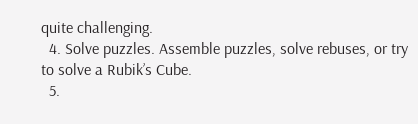quite challenging.
  4. Solve puzzles. Assemble puzzles, solve rebuses, or try to solve a Rubik’s Cube.
  5.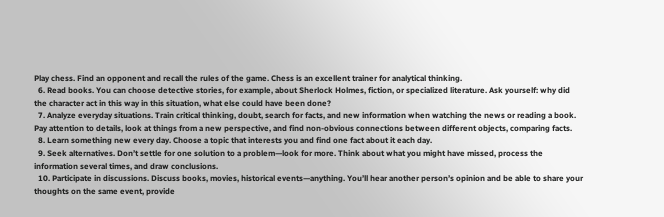Play chess. Find an opponent and recall the rules of the game. Chess is an excellent trainer for analytical thinking.
  6. Read books. You can choose detective stories, for example, about Sherlock Holmes, fiction, or specialized literature. Ask yourself: why did the character act in this way in this situation, what else could have been done?
  7. Analyze everyday situations. Train critical thinking, doubt, search for facts, and new information when watching the news or reading a book. Pay attention to details, look at things from a new perspective, and find non-obvious connections between different objects, comparing facts.
  8. Learn something new every day. Choose a topic that interests you and find one fact about it each day.
  9. Seek alternatives. Don’t settle for one solution to a problem—look for more. Think about what you might have missed, process the information several times, and draw conclusions.
  10. Participate in discussions. Discuss books, movies, historical events—anything. You’ll hear another person’s opinion and be able to share your thoughts on the same event, provide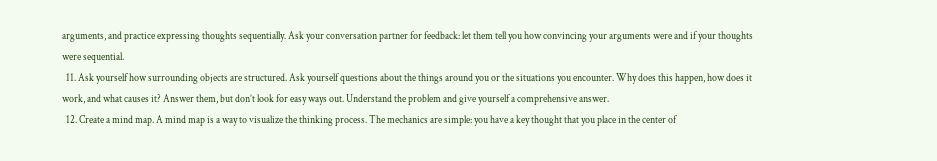arguments, and practice expressing thoughts sequentially. Ask your conversation partner for feedback: let them tell you how convincing your arguments were and if your thoughts were sequential.
  11. Ask yourself how surrounding objects are structured. Ask yourself questions about the things around you or the situations you encounter. Why does this happen, how does it work, and what causes it? Answer them, but don’t look for easy ways out. Understand the problem and give yourself a comprehensive answer.
  12. Create a mind map. A mind map is a way to visualize the thinking process. The mechanics are simple: you have a key thought that you place in the center of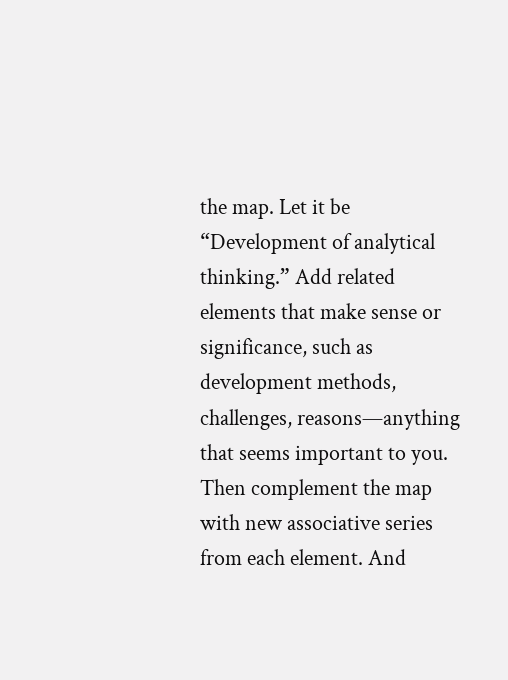the map. Let it be “Development of analytical thinking.” Add related elements that make sense or significance, such as development methods, challenges, reasons—anything that seems important to you. Then complement the map with new associative series from each element. And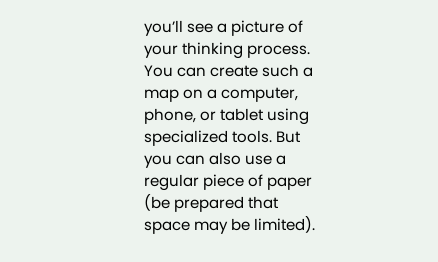you’ll see a picture of your thinking process. You can create such a map on a computer, phone, or tablet using specialized tools. But you can also use a regular piece of paper (be prepared that space may be limited).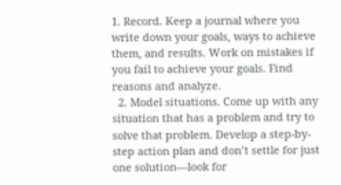1. Record. Keep a journal where you write down your goals, ways to achieve them, and results. Work on mistakes if you fail to achieve your goals. Find reasons and analyze.
  2. Model situations. Come up with any situation that has a problem and try to solve that problem. Develop a step-by-step action plan and don’t settle for just one solution—look for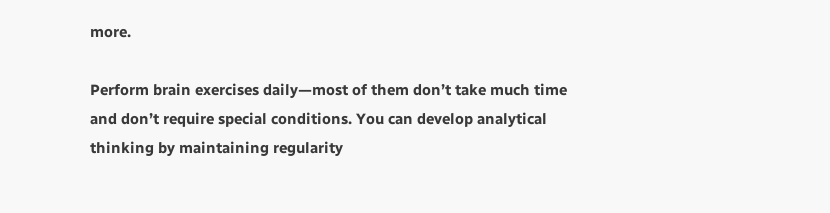more.

Perform brain exercises daily—most of them don’t take much time and don’t require special conditions. You can develop analytical thinking by maintaining regularity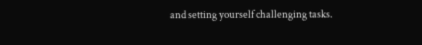and setting yourself challenging tasks.